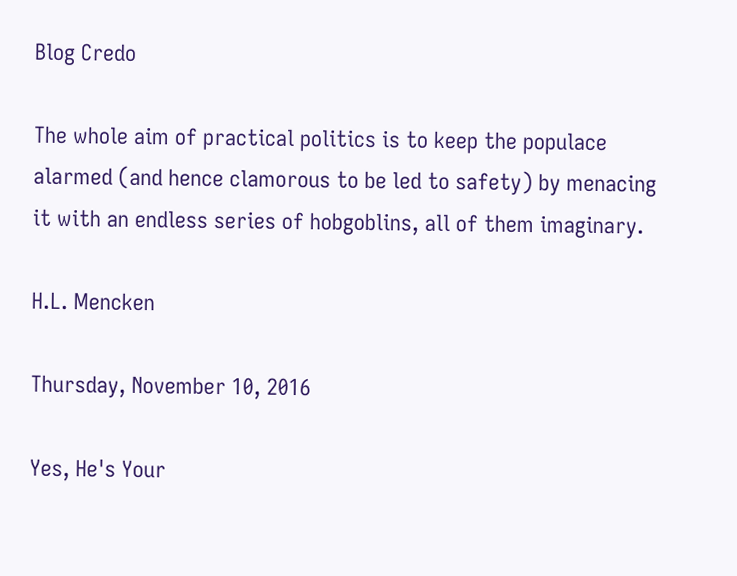Blog Credo

The whole aim of practical politics is to keep the populace alarmed (and hence clamorous to be led to safety) by menacing it with an endless series of hobgoblins, all of them imaginary.

H.L. Mencken

Thursday, November 10, 2016

Yes, He's Your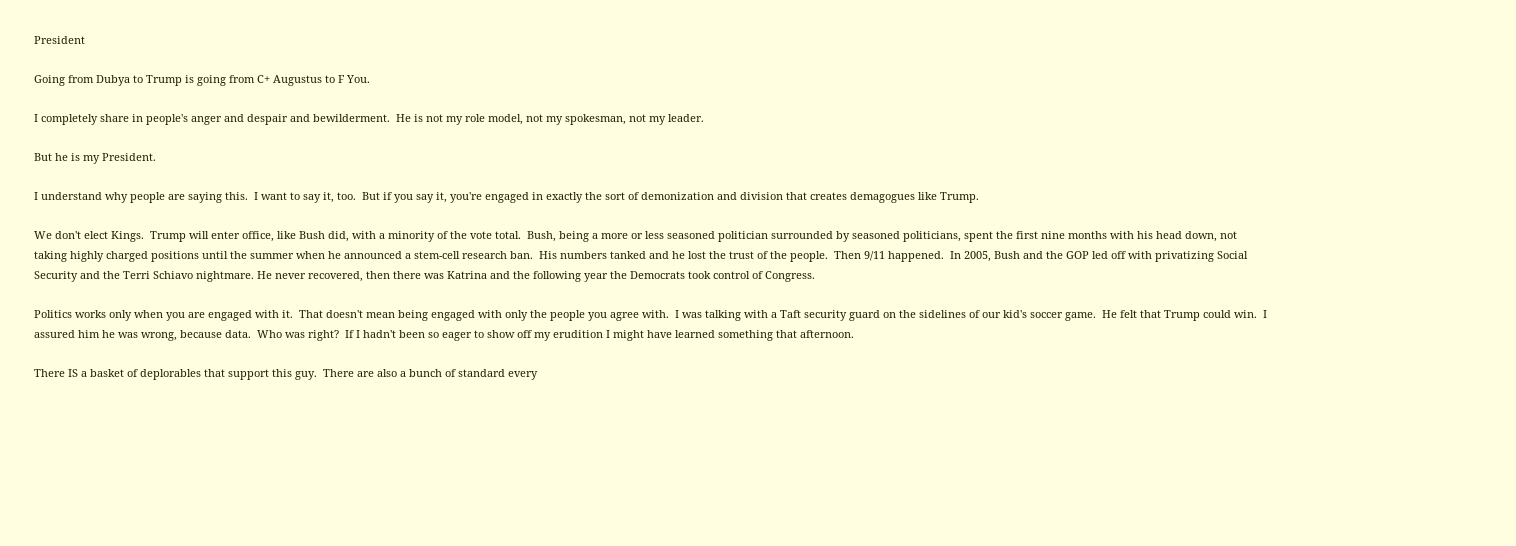President

Going from Dubya to Trump is going from C+ Augustus to F You.

I completely share in people's anger and despair and bewilderment.  He is not my role model, not my spokesman, not my leader.

But he is my President.

I understand why people are saying this.  I want to say it, too.  But if you say it, you're engaged in exactly the sort of demonization and division that creates demagogues like Trump.

We don't elect Kings.  Trump will enter office, like Bush did, with a minority of the vote total.  Bush, being a more or less seasoned politician surrounded by seasoned politicians, spent the first nine months with his head down, not taking highly charged positions until the summer when he announced a stem-cell research ban.  His numbers tanked and he lost the trust of the people.  Then 9/11 happened.  In 2005, Bush and the GOP led off with privatizing Social Security and the Terri Schiavo nightmare. He never recovered, then there was Katrina and the following year the Democrats took control of Congress.

Politics works only when you are engaged with it.  That doesn't mean being engaged with only the people you agree with.  I was talking with a Taft security guard on the sidelines of our kid's soccer game.  He felt that Trump could win.  I assured him he was wrong, because data.  Who was right?  If I hadn't been so eager to show off my erudition I might have learned something that afternoon.

There IS a basket of deplorables that support this guy.  There are also a bunch of standard every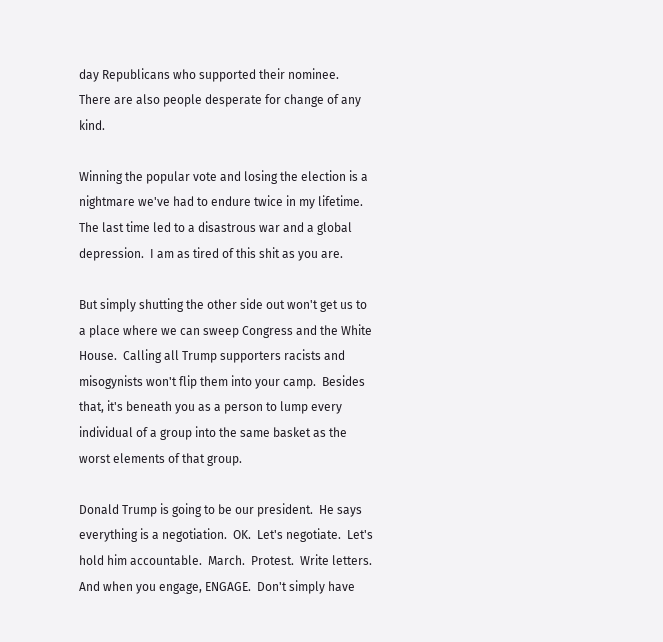day Republicans who supported their nominee.  There are also people desperate for change of any kind.

Winning the popular vote and losing the election is a nightmare we've had to endure twice in my lifetime.  The last time led to a disastrous war and a global depression.  I am as tired of this shit as you are.

But simply shutting the other side out won't get us to a place where we can sweep Congress and the White House.  Calling all Trump supporters racists and misogynists won't flip them into your camp.  Besides that, it's beneath you as a person to lump every individual of a group into the same basket as the worst elements of that group.

Donald Trump is going to be our president.  He says everything is a negotiation.  OK.  Let's negotiate.  Let's hold him accountable.  March.  Protest.  Write letters.  And when you engage, ENGAGE.  Don't simply have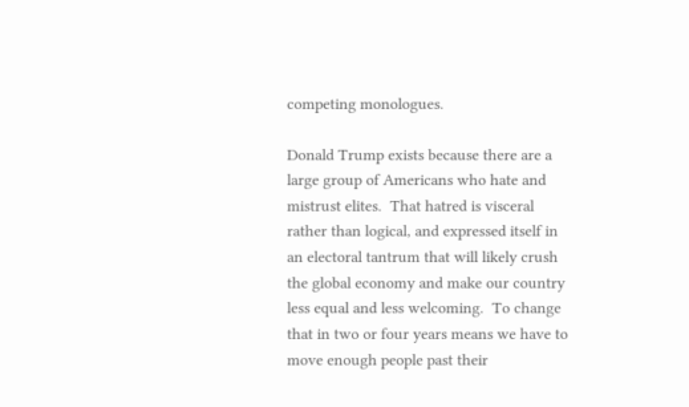competing monologues.

Donald Trump exists because there are a large group of Americans who hate and mistrust elites.  That hatred is visceral rather than logical, and expressed itself in an electoral tantrum that will likely crush the global economy and make our country less equal and less welcoming.  To change that in two or four years means we have to move enough people past their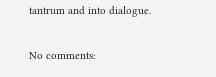tantrum and into dialogue.

No comments: